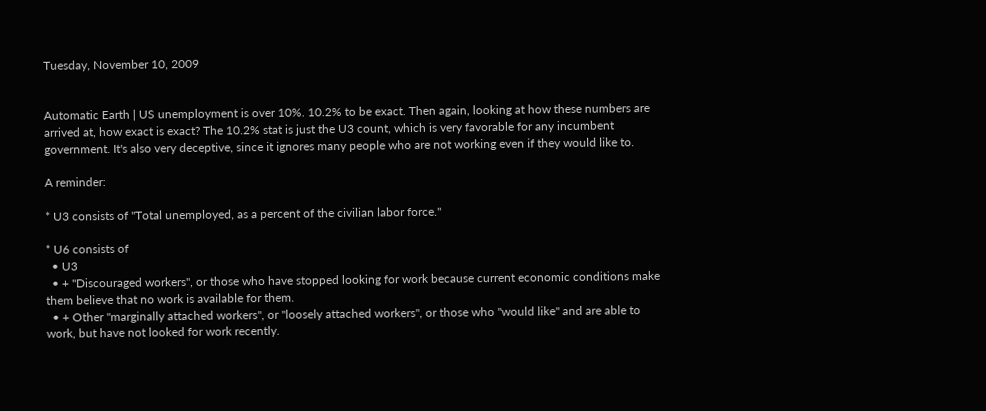Tuesday, November 10, 2009


Automatic Earth | US unemployment is over 10%. 10.2% to be exact. Then again, looking at how these numbers are arrived at, how exact is exact? The 10.2% stat is just the U3 count, which is very favorable for any incumbent government. It's also very deceptive, since it ignores many people who are not working even if they would like to.

A reminder:

* U3 consists of "Total unemployed, as a percent of the civilian labor force."

* U6 consists of
  • U3
  • + "Discouraged workers", or those who have stopped looking for work because current economic conditions make them believe that no work is available for them.
  • + Other "marginally attached workers", or "loosely attached workers", or those who "would like" and are able to work, but have not looked for work recently.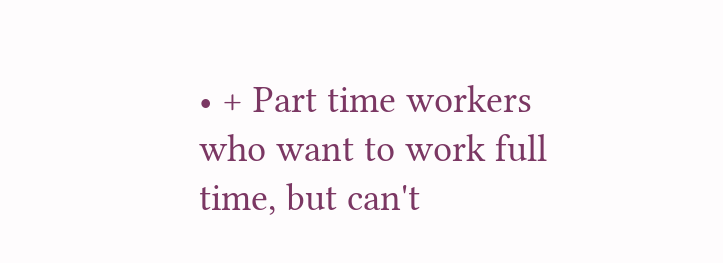• + Part time workers who want to work full time, but can't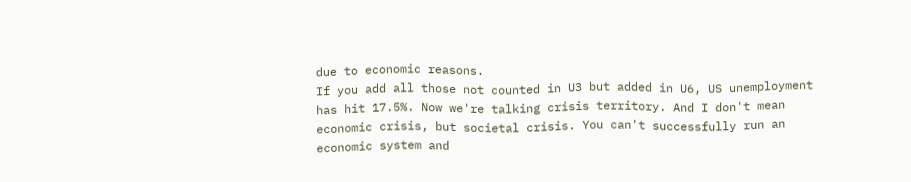due to economic reasons.
If you add all those not counted in U3 but added in U6, US unemployment has hit 17.5%. Now we're talking crisis territory. And I don't mean economic crisis, but societal crisis. You can't successfully run an economic system and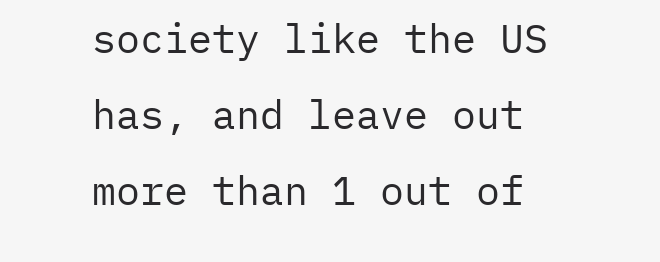society like the US has, and leave out more than 1 out of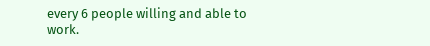every 6 people willing and able to work.